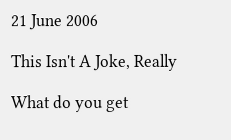21 June 2006

This Isn't A Joke, Really

What do you get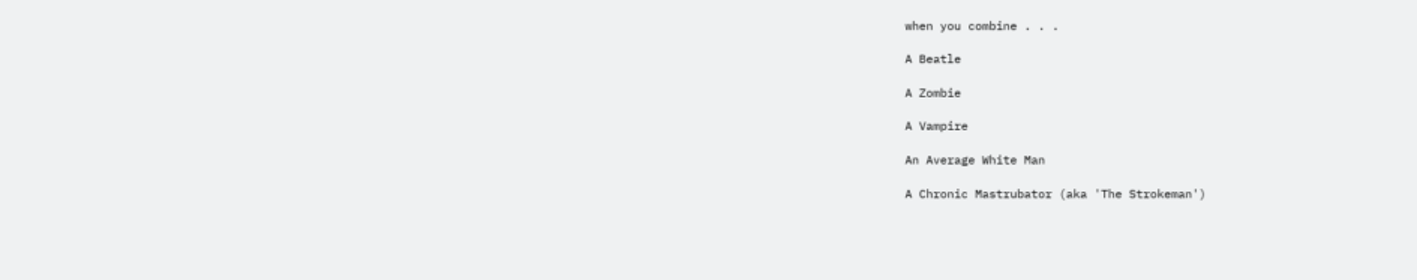when you combine . . .

A Beatle

A Zombie

A Vampire

An Average White Man

A Chronic Mastrubator (aka 'The Strokeman')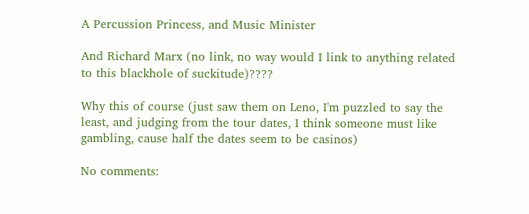A Percussion Princess, and Music Minister

And Richard Marx (no link, no way would I link to anything related to this blackhole of suckitude)????

Why this of course (just saw them on Leno, I'm puzzled to say the least, and judging from the tour dates, I think someone must like gambling, cause half the dates seem to be casinos)

No comments: